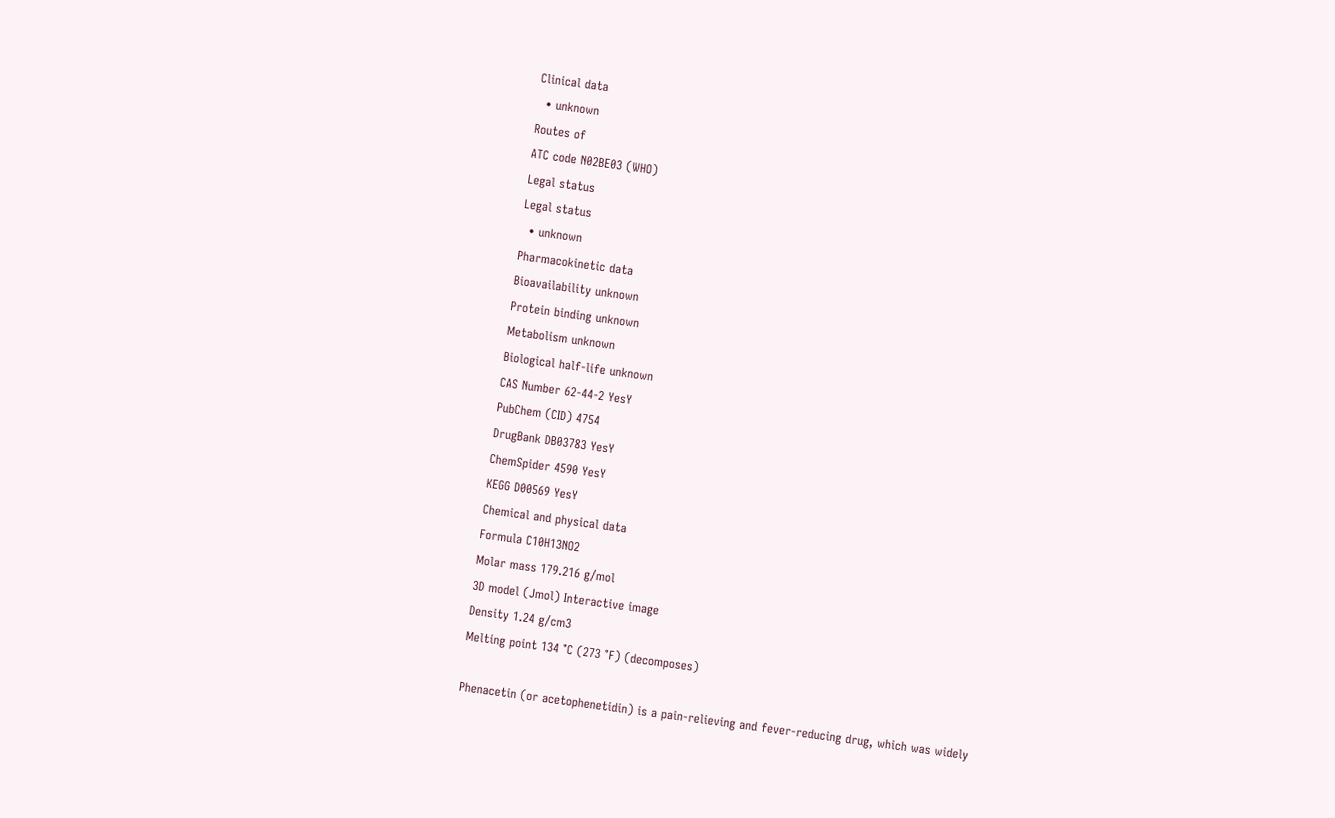Clinical data
  • unknown
Routes of
ATC code N02BE03 (WHO)
Legal status
Legal status
  • unknown
Pharmacokinetic data
Bioavailability unknown
Protein binding unknown
Metabolism unknown
Biological half-life unknown
CAS Number 62-44-2 YesY
PubChem (CID) 4754
DrugBank DB03783 YesY
ChemSpider 4590 YesY
KEGG D00569 YesY
Chemical and physical data
Formula C10H13NO2
Molar mass 179.216 g/mol
3D model (Jmol) Interactive image
Density 1.24 g/cm3
Melting point 134 °C (273 °F) (decomposes)

Phenacetin (or acetophenetidin) is a pain-relieving and fever-reducing drug, which was widely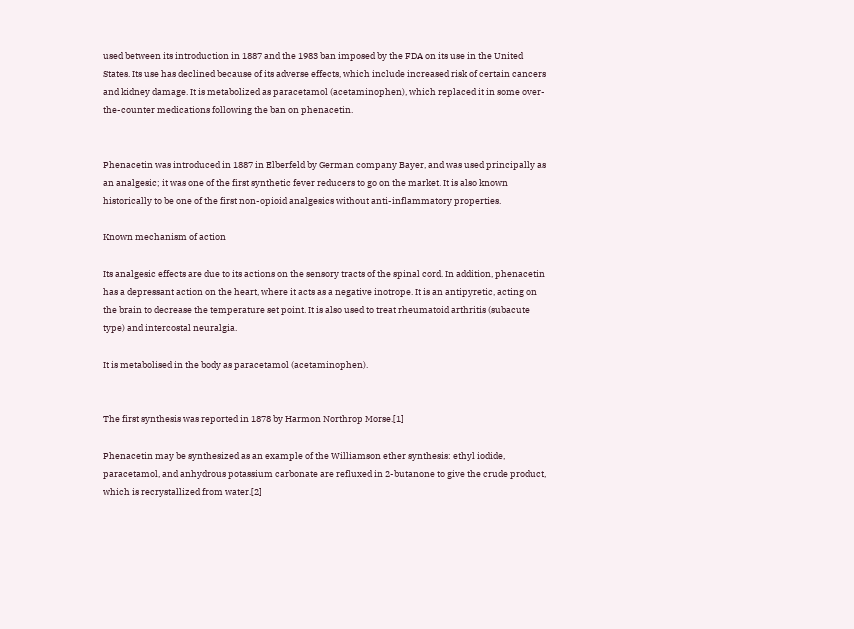used between its introduction in 1887 and the 1983 ban imposed by the FDA on its use in the United States. Its use has declined because of its adverse effects, which include increased risk of certain cancers and kidney damage. It is metabolized as paracetamol (acetaminophen), which replaced it in some over-the-counter medications following the ban on phenacetin.


Phenacetin was introduced in 1887 in Elberfeld by German company Bayer, and was used principally as an analgesic; it was one of the first synthetic fever reducers to go on the market. It is also known historically to be one of the first non-opioid analgesics without anti-inflammatory properties.

Known mechanism of action

Its analgesic effects are due to its actions on the sensory tracts of the spinal cord. In addition, phenacetin has a depressant action on the heart, where it acts as a negative inotrope. It is an antipyretic, acting on the brain to decrease the temperature set point. It is also used to treat rheumatoid arthritis (subacute type) and intercostal neuralgia.

It is metabolised in the body as paracetamol (acetaminophen).


The first synthesis was reported in 1878 by Harmon Northrop Morse.[1]

Phenacetin may be synthesized as an example of the Williamson ether synthesis: ethyl iodide, paracetamol, and anhydrous potassium carbonate are refluxed in 2-butanone to give the crude product, which is recrystallized from water.[2]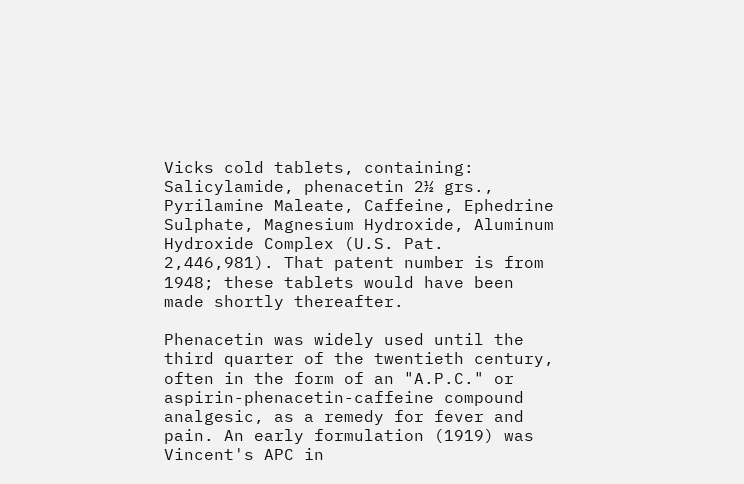Vicks cold tablets, containing: Salicylamide, phenacetin 2½ grs., Pyrilamine Maleate, Caffeine, Ephedrine Sulphate, Magnesium Hydroxide, Aluminum Hydroxide Complex (U.S. Pat. 2,446,981). That patent number is from 1948; these tablets would have been made shortly thereafter.

Phenacetin was widely used until the third quarter of the twentieth century, often in the form of an "A.P.C." or aspirin-phenacetin-caffeine compound analgesic, as a remedy for fever and pain. An early formulation (1919) was Vincent's APC in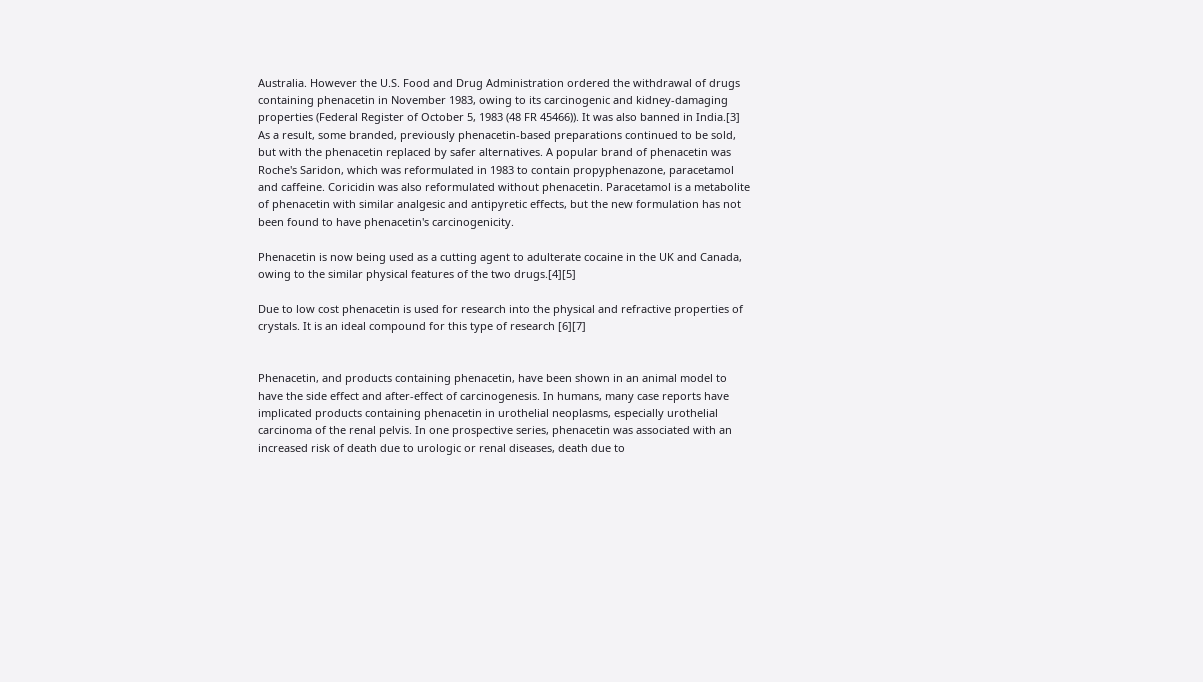Australia. However the U.S. Food and Drug Administration ordered the withdrawal of drugs containing phenacetin in November 1983, owing to its carcinogenic and kidney-damaging properties (Federal Register of October 5, 1983 (48 FR 45466)). It was also banned in India.[3] As a result, some branded, previously phenacetin-based preparations continued to be sold, but with the phenacetin replaced by safer alternatives. A popular brand of phenacetin was Roche's Saridon, which was reformulated in 1983 to contain propyphenazone, paracetamol and caffeine. Coricidin was also reformulated without phenacetin. Paracetamol is a metabolite of phenacetin with similar analgesic and antipyretic effects, but the new formulation has not been found to have phenacetin's carcinogenicity.

Phenacetin is now being used as a cutting agent to adulterate cocaine in the UK and Canada, owing to the similar physical features of the two drugs.[4][5]

Due to low cost phenacetin is used for research into the physical and refractive properties of crystals. It is an ideal compound for this type of research [6][7]


Phenacetin, and products containing phenacetin, have been shown in an animal model to have the side effect and after-effect of carcinogenesis. In humans, many case reports have implicated products containing phenacetin in urothelial neoplasms, especially urothelial carcinoma of the renal pelvis. In one prospective series, phenacetin was associated with an increased risk of death due to urologic or renal diseases, death due to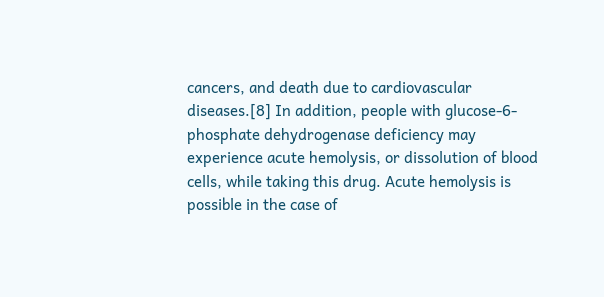cancers, and death due to cardiovascular diseases.[8] In addition, people with glucose-6-phosphate dehydrogenase deficiency may experience acute hemolysis, or dissolution of blood cells, while taking this drug. Acute hemolysis is possible in the case of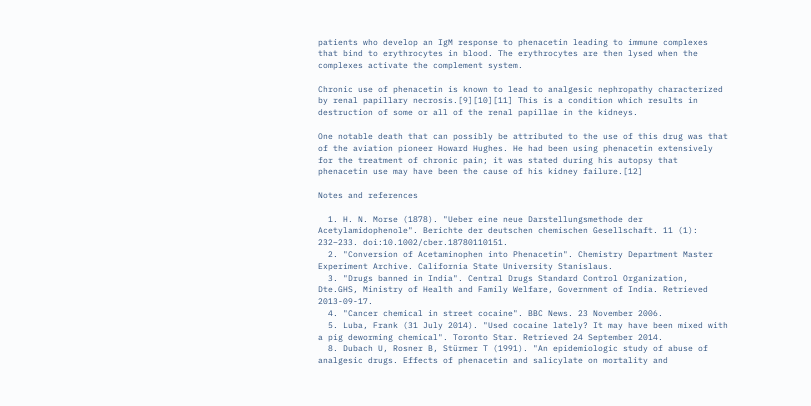patients who develop an IgM response to phenacetin leading to immune complexes that bind to erythrocytes in blood. The erythrocytes are then lysed when the complexes activate the complement system.

Chronic use of phenacetin is known to lead to analgesic nephropathy characterized by renal papillary necrosis.[9][10][11] This is a condition which results in destruction of some or all of the renal papillae in the kidneys.

One notable death that can possibly be attributed to the use of this drug was that of the aviation pioneer Howard Hughes. He had been using phenacetin extensively for the treatment of chronic pain; it was stated during his autopsy that phenacetin use may have been the cause of his kidney failure.[12]

Notes and references

  1. H. N. Morse (1878). "Ueber eine neue Darstellungsmethode der Acetylamidophenole". Berichte der deutschen chemischen Gesellschaft. 11 (1): 232–233. doi:10.1002/cber.18780110151.
  2. "Conversion of Acetaminophen into Phenacetin". Chemistry Department Master Experiment Archive. California State University Stanislaus.
  3. "Drugs banned in India". Central Drugs Standard Control Organization, Dte.GHS, Ministry of Health and Family Welfare, Government of India. Retrieved 2013-09-17.
  4. "Cancer chemical in street cocaine". BBC News. 23 November 2006.
  5. Luba, Frank (31 July 2014). "Used cocaine lately? It may have been mixed with a pig deworming chemical". Toronto Star. Retrieved 24 September 2014.
  8. Dubach U, Rosner B, Stürmer T (1991). "An epidemiologic study of abuse of analgesic drugs. Effects of phenacetin and salicylate on mortality and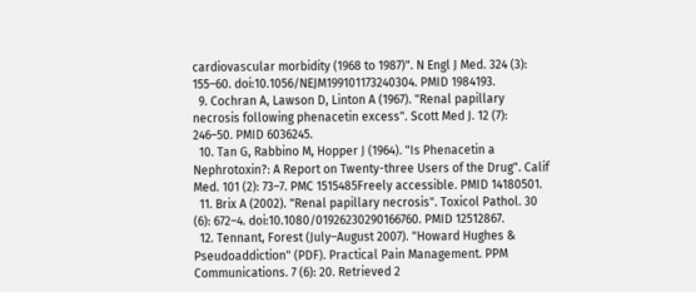cardiovascular morbidity (1968 to 1987)". N Engl J Med. 324 (3): 155–60. doi:10.1056/NEJM199101173240304. PMID 1984193.
  9. Cochran A, Lawson D, Linton A (1967). "Renal papillary necrosis following phenacetin excess". Scott Med J. 12 (7): 246–50. PMID 6036245.
  10. Tan G, Rabbino M, Hopper J (1964). "Is Phenacetin a Nephrotoxin?: A Report on Twenty-three Users of the Drug". Calif Med. 101 (2): 73–7. PMC 1515485Freely accessible. PMID 14180501.
  11. Brix A (2002). "Renal papillary necrosis". Toxicol Pathol. 30 (6): 672–4. doi:10.1080/01926230290166760. PMID 12512867.
  12. Tennant, Forest (July–August 2007). "Howard Hughes & Pseudoaddiction" (PDF). Practical Pain Management. PPM Communications. 7 (6): 20. Retrieved 2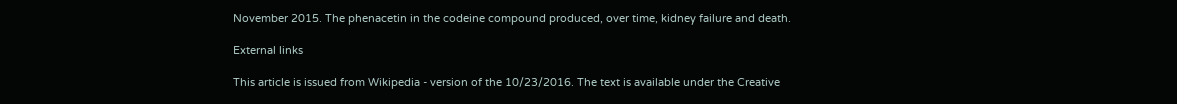November 2015. The phenacetin in the codeine compound produced, over time, kidney failure and death.

External links

This article is issued from Wikipedia - version of the 10/23/2016. The text is available under the Creative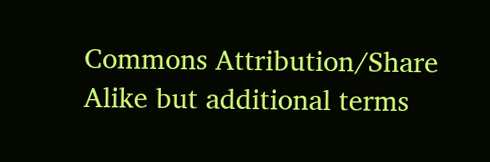Commons Attribution/Share Alike but additional terms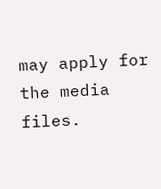may apply for the media files.